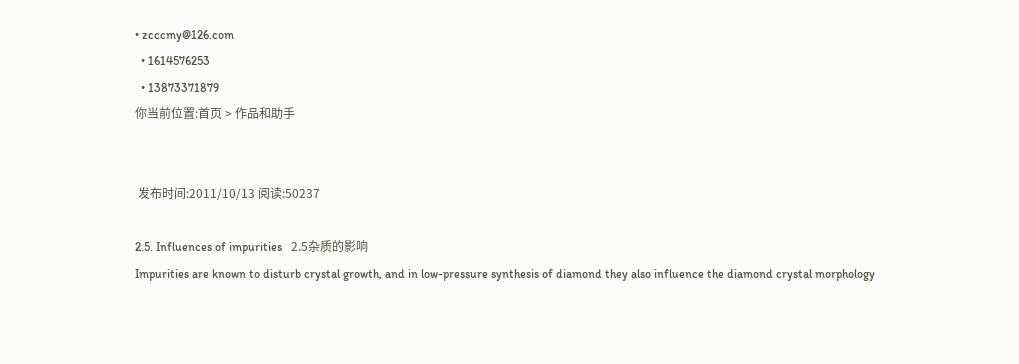• zcccmy@126.com
  • 1614576253
  • 13873371879
你当前位置:首页 > 作品和助手


 发布时间:2011/10/13 阅读:50237

2.5. Influences of impurities   2.5杂质的影响
Impurities are known to disturb crystal growth, and in low-pressure synthesis of diamond they also influence the diamond crystal morphology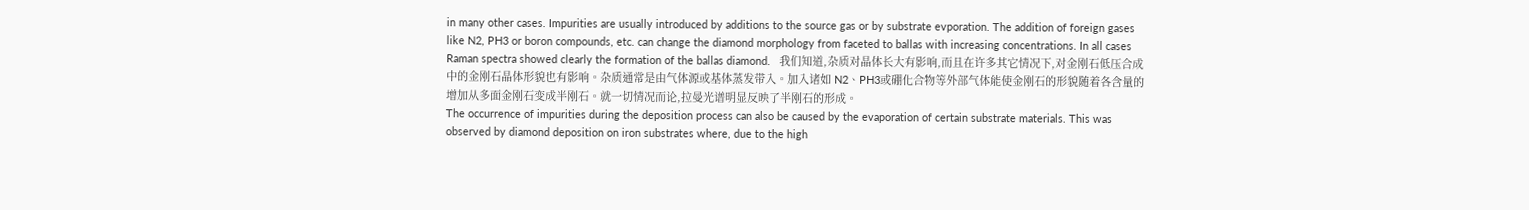in many other cases. Impurities are usually introduced by additions to the source gas or by substrate evporation. The addition of foreign gases like N2, PH3 or boron compounds, etc. can change the diamond morphology from faceted to ballas with increasing concentrations. In all cases Raman spectra showed clearly the formation of the ballas diamond.   我们知道,杂质对晶体长大有影响,而且在许多其它情况下,对金刚石低压合成中的金刚石晶体形貌也有影响。杂质通常是由气体源或基体蒸发带入。加入诸如 N2、PH3或硼化合物等外部气体能使金刚石的形貌随着各含量的增加从多面金刚石变成半刚石。就一切情况而论,拉曼光谱明显反映了半刚石的形成。
The occurrence of impurities during the deposition process can also be caused by the evaporation of certain substrate materials. This was observed by diamond deposition on iron substrates where, due to the high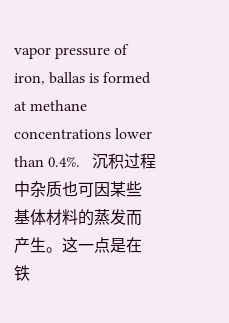vapor pressure of iron, ballas is formed at methane concentrations lower than 0.4%.   沉积过程中杂质也可因某些基体材料的蒸发而产生。这一点是在铁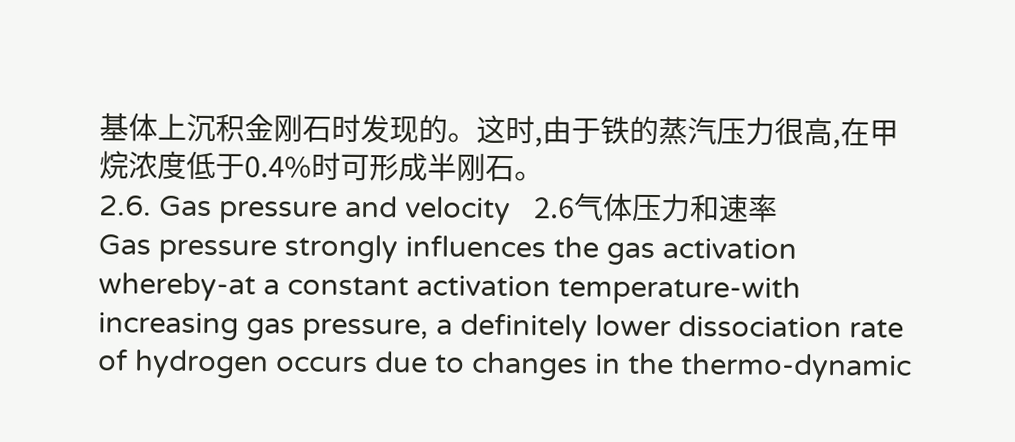基体上沉积金刚石时发现的。这时,由于铁的蒸汽压力很高,在甲烷浓度低于0.4%时可形成半刚石。
2.6. Gas pressure and velocity   2.6气体压力和速率
Gas pressure strongly influences the gas activation whereby-at a constant activation temperature-with increasing gas pressure, a definitely lower dissociation rate of hydrogen occurs due to changes in the thermo-dynamic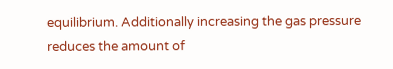equilibrium. Additionally increasing the gas pressure reduces the amount of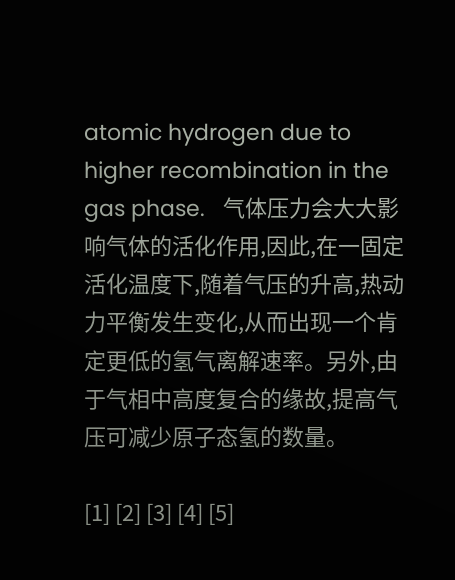atomic hydrogen due to higher recombination in the gas phase.   气体压力会大大影响气体的活化作用,因此,在一固定活化温度下,随着气压的升高,热动力平衡发生变化,从而出现一个肯定更低的氢气离解速率。另外,由于气相中高度复合的缘故,提高气压可减少原子态氢的数量。

[1] [2] [3] [4] [5]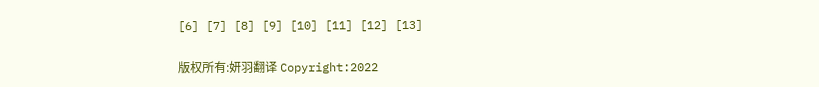[6] [7] [8] [9] [10] [11] [12] [13]

版权所有:妍羽翻译 Copyright:2022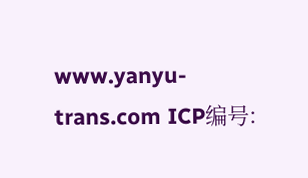www.yanyu-trans.com ICP编号: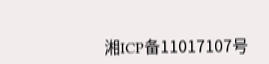湘ICP备11017107号